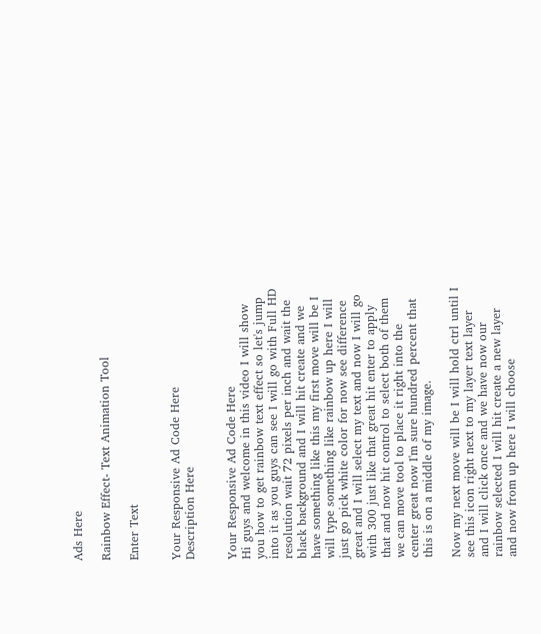Ads Here

Rainbow Effect- Text Animation Tool

Enter Text


Your Responsive Ad Code Here
Description Here


Your Responsive Ad Code Here
Hi guys and welcome in this video I will show you how to get rainbow text effect so let's jump into it as you guys can see I will go with Full HD resolution wait 72 pixels per inch and wait the black background and I will hit create and we have something like this my first move will be I will type something like rainbow up here I will just go pick white color for now see difference great and I will select my text and now I will go with 300 just like that great hit enter to apply that and now hit control to select both of them we can move tool to place it right into the center great now I'm sure hundred percent that this is on a middle of my image.

Now my next move will be I will hold ctrl until I see this icon right next to my layer text layer and I will click once and we have now our rainbow selected I will hit create a new layer and now from up here I will choose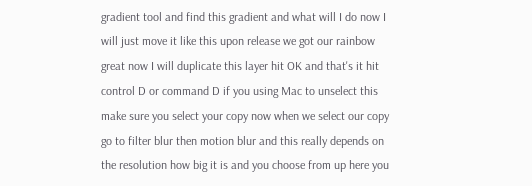gradient tool and find this gradient and what will I do now I will just move it like this upon release we got our rainbow great now I will duplicate this layer hit OK and that's it hit control D or command D if you using Mac to unselect this make sure you select your copy now when we select our copy go to filter blur then motion blur and this really depends on the resolution how big it is and you choose from up here you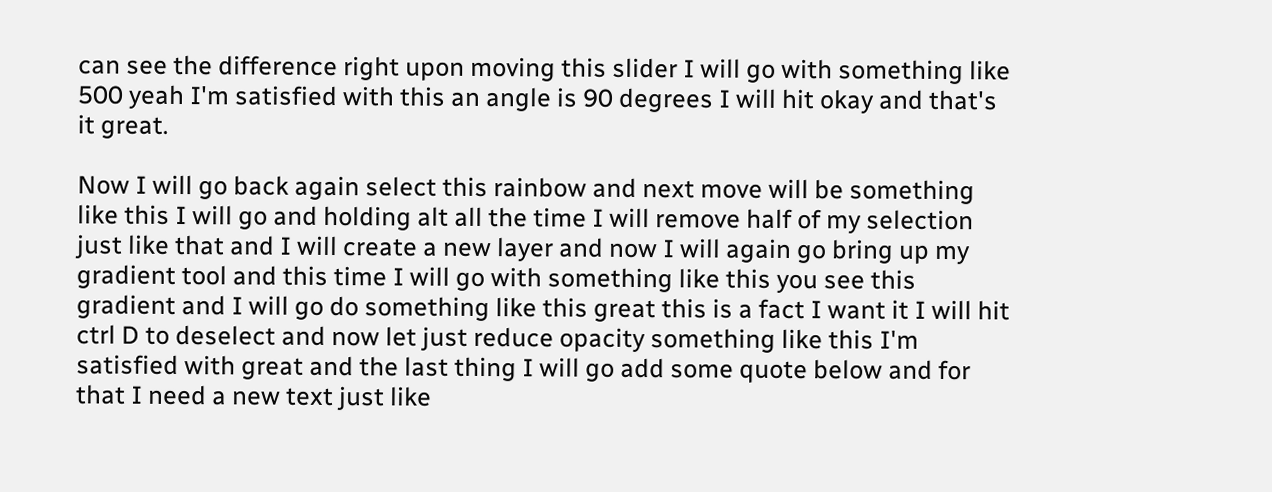can see the difference right upon moving this slider I will go with something like 500 yeah I'm satisfied with this an angle is 90 degrees I will hit okay and that's it great.

Now I will go back again select this rainbow and next move will be something like this I will go and holding alt all the time I will remove half of my selection just like that and I will create a new layer and now I will again go bring up my gradient tool and this time I will go with something like this you see this gradient and I will go do something like this great this is a fact I want it I will hit ctrl D to deselect and now let just reduce opacity something like this I'm satisfied with great and the last thing I will go add some quote below and for that I need a new text just like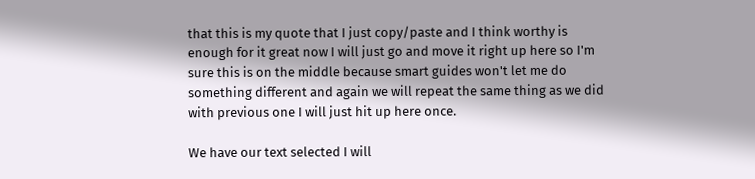that this is my quote that I just copy/paste and I think worthy is enough for it great now I will just go and move it right up here so I'm sure this is on the middle because smart guides won't let me do something different and again we will repeat the same thing as we did with previous one I will just hit up here once.

We have our text selected I will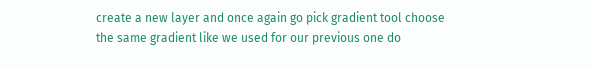create a new layer and once again go pick gradient tool choose the same gradient like we used for our previous one do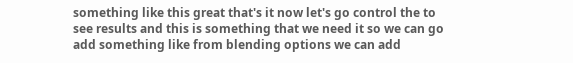something like this great that's it now let's go control the to see results and this is something that we need it so we can go add something like from blending options we can add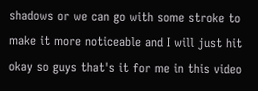shadows or we can go with some stroke to make it more noticeable and I will just hit okay so guys that's it for me in this video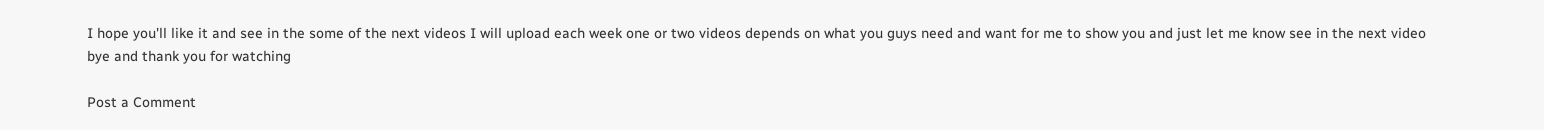I hope you'll like it and see in the some of the next videos I will upload each week one or two videos depends on what you guys need and want for me to show you and just let me know see in the next video bye and thank you for watching

Post a Comment